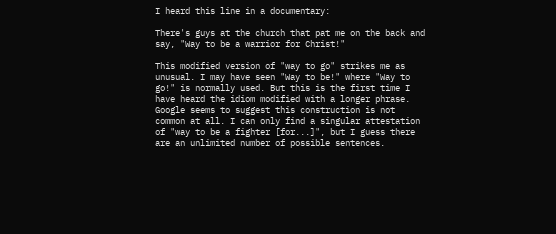I heard this line in a documentary:

There's guys at the church that pat me on the back and say, "Way to be a warrior for Christ!"

This modified version of "way to go" strikes me as unusual. I may have seen "Way to be!" where "Way to go!" is normally used. But this is the first time I have heard the idiom modified with a longer phrase. Google seems to suggest this construction is not common at all. I can only find a singular attestation of "way to be a fighter [for...]", but I guess there are an unlimited number of possible sentences.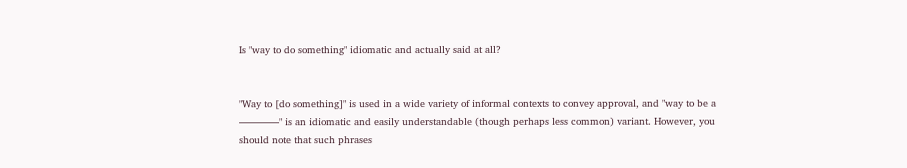Is "way to do something" idiomatic and actually said at all?


"Way to [do something]" is used in a wide variety of informal contexts to convey approval, and "way to be a ————" is an idiomatic and easily understandable (though perhaps less common) variant. However, you should note that such phrases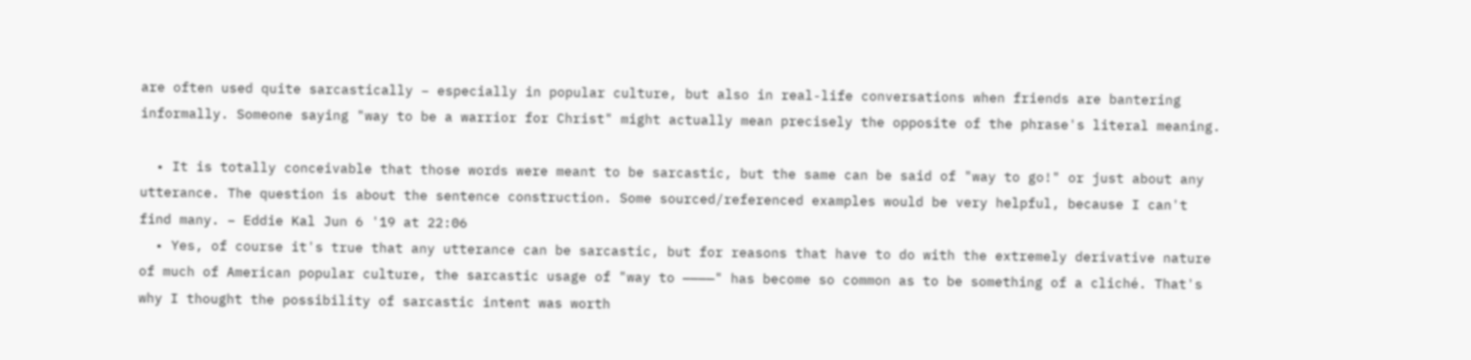are often used quite sarcastically – especially in popular culture, but also in real-life conversations when friends are bantering informally. Someone saying "way to be a warrior for Christ" might actually mean precisely the opposite of the phrase's literal meaning.

  • It is totally conceivable that those words were meant to be sarcastic, but the same can be said of "way to go!" or just about any utterance. The question is about the sentence construction. Some sourced/referenced examples would be very helpful, because I can't find many. – Eddie Kal Jun 6 '19 at 22:06
  • Yes, of course it's true that any utterance can be sarcastic, but for reasons that have to do with the extremely derivative nature of much of American popular culture, the sarcastic usage of "way to ————" has become so common as to be something of a cliché. That's why I thought the possibility of sarcastic intent was worth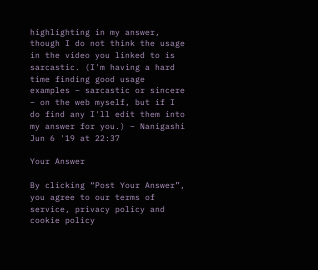highlighting in my answer, though I do not think the usage in the video you linked to is sarcastic. (I'm having a hard time finding good usage examples – sarcastic or sincere – on the web myself, but if I do find any I'll edit them into my answer for you.) – Nanigashi Jun 6 '19 at 22:37

Your Answer

By clicking “Post Your Answer”, you agree to our terms of service, privacy policy and cookie policy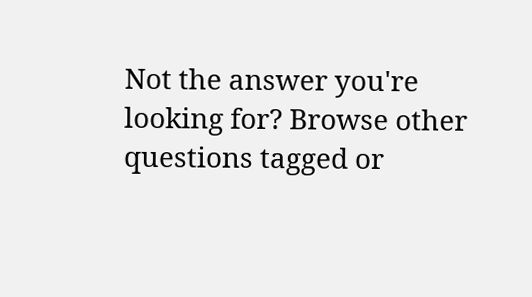Not the answer you're looking for? Browse other questions tagged or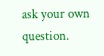ask your own question.